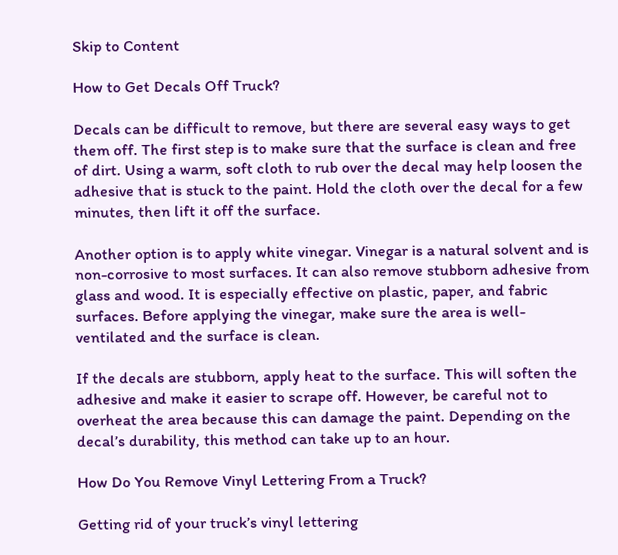Skip to Content

How to Get Decals Off Truck?

Decals can be difficult to remove, but there are several easy ways to get them off. The first step is to make sure that the surface is clean and free of dirt. Using a warm, soft cloth to rub over the decal may help loosen the adhesive that is stuck to the paint. Hold the cloth over the decal for a few minutes, then lift it off the surface.

Another option is to apply white vinegar. Vinegar is a natural solvent and is non-corrosive to most surfaces. It can also remove stubborn adhesive from glass and wood. It is especially effective on plastic, paper, and fabric surfaces. Before applying the vinegar, make sure the area is well-ventilated and the surface is clean.

If the decals are stubborn, apply heat to the surface. This will soften the adhesive and make it easier to scrape off. However, be careful not to overheat the area because this can damage the paint. Depending on the decal’s durability, this method can take up to an hour.

How Do You Remove Vinyl Lettering From a Truck?

Getting rid of your truck’s vinyl lettering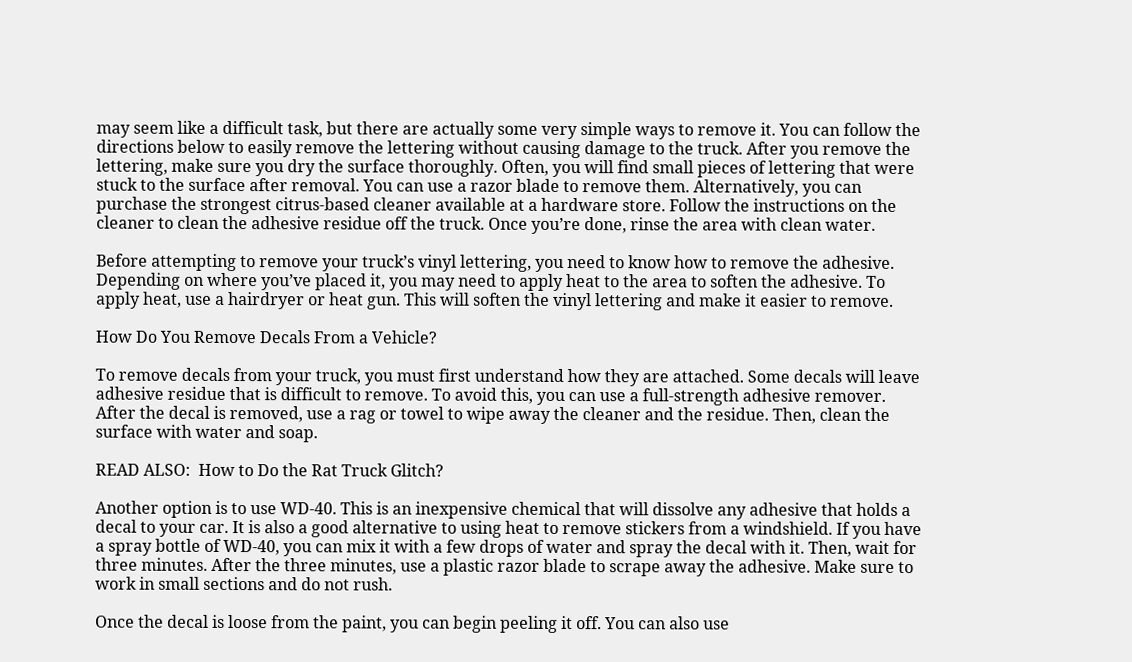may seem like a difficult task, but there are actually some very simple ways to remove it. You can follow the directions below to easily remove the lettering without causing damage to the truck. After you remove the lettering, make sure you dry the surface thoroughly. Often, you will find small pieces of lettering that were stuck to the surface after removal. You can use a razor blade to remove them. Alternatively, you can purchase the strongest citrus-based cleaner available at a hardware store. Follow the instructions on the cleaner to clean the adhesive residue off the truck. Once you’re done, rinse the area with clean water.

Before attempting to remove your truck’s vinyl lettering, you need to know how to remove the adhesive. Depending on where you’ve placed it, you may need to apply heat to the area to soften the adhesive. To apply heat, use a hairdryer or heat gun. This will soften the vinyl lettering and make it easier to remove.

How Do You Remove Decals From a Vehicle?

To remove decals from your truck, you must first understand how they are attached. Some decals will leave adhesive residue that is difficult to remove. To avoid this, you can use a full-strength adhesive remover. After the decal is removed, use a rag or towel to wipe away the cleaner and the residue. Then, clean the surface with water and soap.

READ ALSO:  How to Do the Rat Truck Glitch?

Another option is to use WD-40. This is an inexpensive chemical that will dissolve any adhesive that holds a decal to your car. It is also a good alternative to using heat to remove stickers from a windshield. If you have a spray bottle of WD-40, you can mix it with a few drops of water and spray the decal with it. Then, wait for three minutes. After the three minutes, use a plastic razor blade to scrape away the adhesive. Make sure to work in small sections and do not rush.

Once the decal is loose from the paint, you can begin peeling it off. You can also use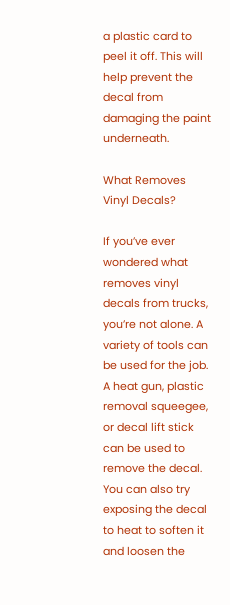a plastic card to peel it off. This will help prevent the decal from damaging the paint underneath.

What Removes Vinyl Decals?

If you’ve ever wondered what removes vinyl decals from trucks, you’re not alone. A variety of tools can be used for the job. A heat gun, plastic removal squeegee, or decal lift stick can be used to remove the decal. You can also try exposing the decal to heat to soften it and loosen the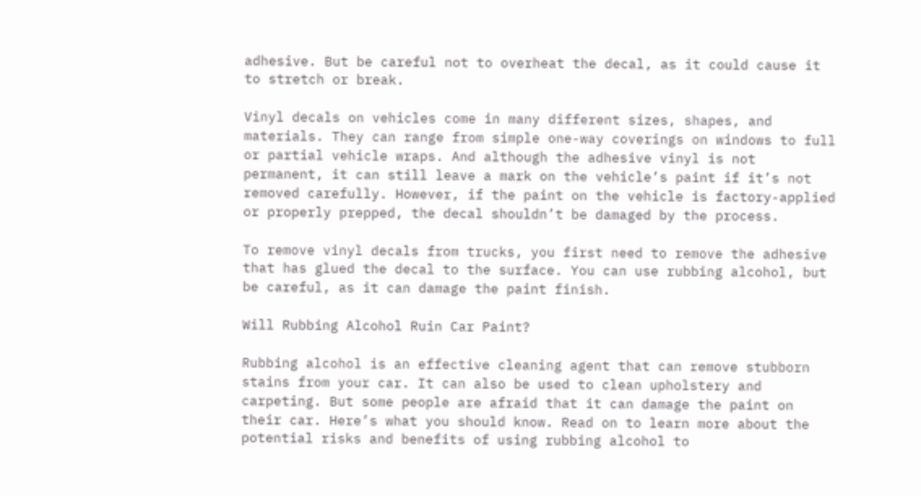adhesive. But be careful not to overheat the decal, as it could cause it to stretch or break.

Vinyl decals on vehicles come in many different sizes, shapes, and materials. They can range from simple one-way coverings on windows to full or partial vehicle wraps. And although the adhesive vinyl is not permanent, it can still leave a mark on the vehicle’s paint if it’s not removed carefully. However, if the paint on the vehicle is factory-applied or properly prepped, the decal shouldn’t be damaged by the process.

To remove vinyl decals from trucks, you first need to remove the adhesive that has glued the decal to the surface. You can use rubbing alcohol, but be careful, as it can damage the paint finish.

Will Rubbing Alcohol Ruin Car Paint?

Rubbing alcohol is an effective cleaning agent that can remove stubborn stains from your car. It can also be used to clean upholstery and carpeting. But some people are afraid that it can damage the paint on their car. Here’s what you should know. Read on to learn more about the potential risks and benefits of using rubbing alcohol to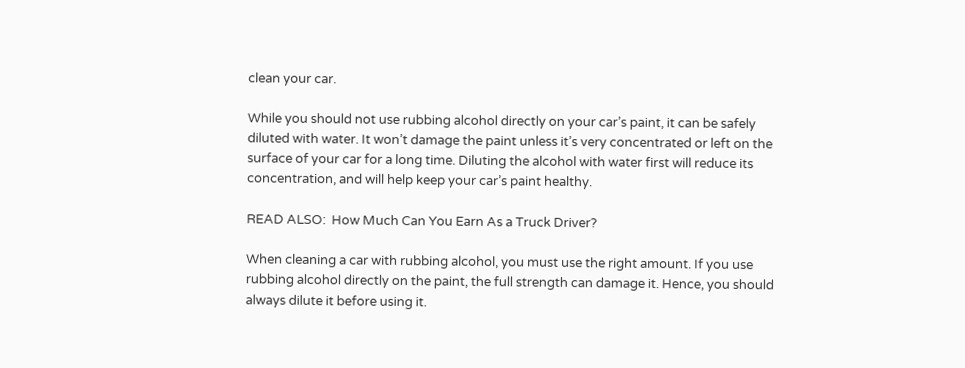clean your car.

While you should not use rubbing alcohol directly on your car’s paint, it can be safely diluted with water. It won’t damage the paint unless it’s very concentrated or left on the surface of your car for a long time. Diluting the alcohol with water first will reduce its concentration, and will help keep your car’s paint healthy.

READ ALSO:  How Much Can You Earn As a Truck Driver?

When cleaning a car with rubbing alcohol, you must use the right amount. If you use rubbing alcohol directly on the paint, the full strength can damage it. Hence, you should always dilute it before using it.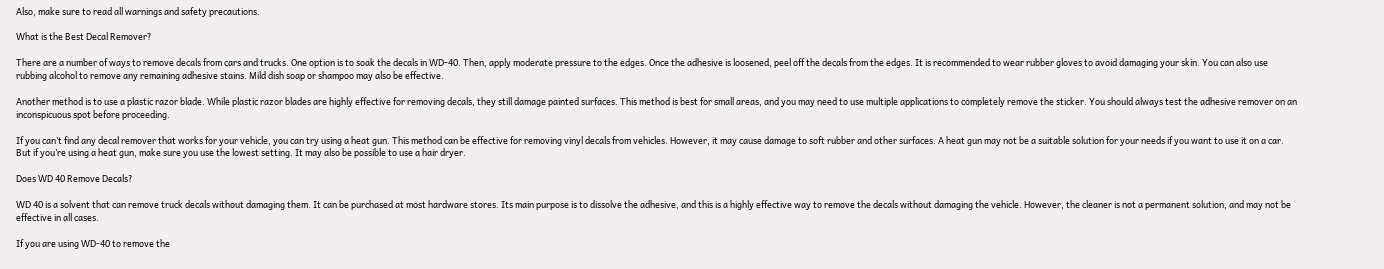Also, make sure to read all warnings and safety precautions.

What is the Best Decal Remover?

There are a number of ways to remove decals from cars and trucks. One option is to soak the decals in WD-40. Then, apply moderate pressure to the edges. Once the adhesive is loosened, peel off the decals from the edges. It is recommended to wear rubber gloves to avoid damaging your skin. You can also use rubbing alcohol to remove any remaining adhesive stains. Mild dish soap or shampoo may also be effective.

Another method is to use a plastic razor blade. While plastic razor blades are highly effective for removing decals, they still damage painted surfaces. This method is best for small areas, and you may need to use multiple applications to completely remove the sticker. You should always test the adhesive remover on an inconspicuous spot before proceeding.

If you can’t find any decal remover that works for your vehicle, you can try using a heat gun. This method can be effective for removing vinyl decals from vehicles. However, it may cause damage to soft rubber and other surfaces. A heat gun may not be a suitable solution for your needs if you want to use it on a car. But if you’re using a heat gun, make sure you use the lowest setting. It may also be possible to use a hair dryer.

Does WD 40 Remove Decals?

WD 40 is a solvent that can remove truck decals without damaging them. It can be purchased at most hardware stores. Its main purpose is to dissolve the adhesive, and this is a highly effective way to remove the decals without damaging the vehicle. However, the cleaner is not a permanent solution, and may not be effective in all cases.

If you are using WD-40 to remove the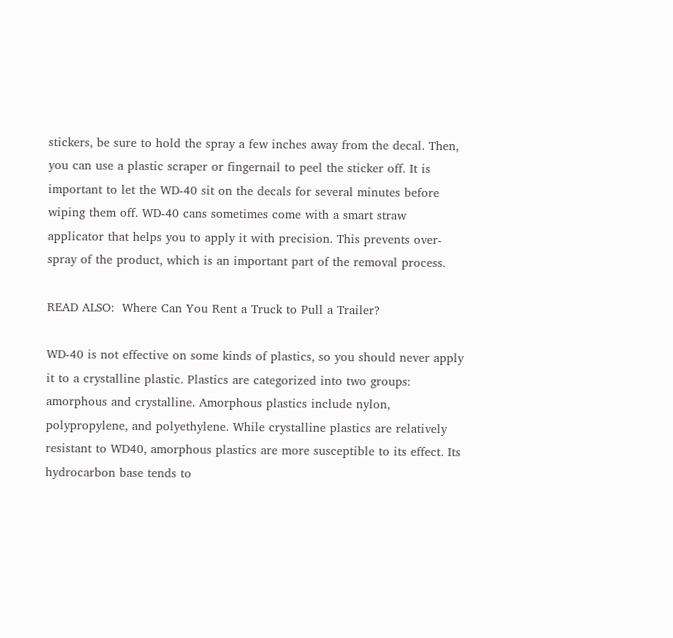stickers, be sure to hold the spray a few inches away from the decal. Then, you can use a plastic scraper or fingernail to peel the sticker off. It is important to let the WD-40 sit on the decals for several minutes before wiping them off. WD-40 cans sometimes come with a smart straw applicator that helps you to apply it with precision. This prevents over-spray of the product, which is an important part of the removal process.

READ ALSO:  Where Can You Rent a Truck to Pull a Trailer?

WD-40 is not effective on some kinds of plastics, so you should never apply it to a crystalline plastic. Plastics are categorized into two groups: amorphous and crystalline. Amorphous plastics include nylon, polypropylene, and polyethylene. While crystalline plastics are relatively resistant to WD40, amorphous plastics are more susceptible to its effect. Its hydrocarbon base tends to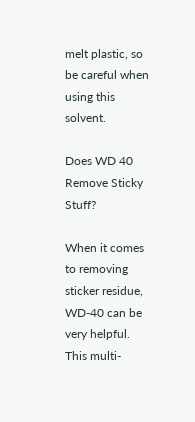melt plastic, so be careful when using this solvent.

Does WD 40 Remove Sticky Stuff?

When it comes to removing sticker residue, WD-40 can be very helpful. This multi-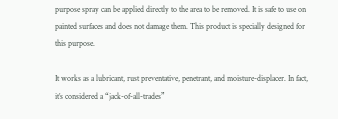purpose spray can be applied directly to the area to be removed. It is safe to use on painted surfaces and does not damage them. This product is specially designed for this purpose.

It works as a lubricant, rust preventative, penetrant, and moisture-displacer. In fact, it’s considered a “jack-of-all-trades”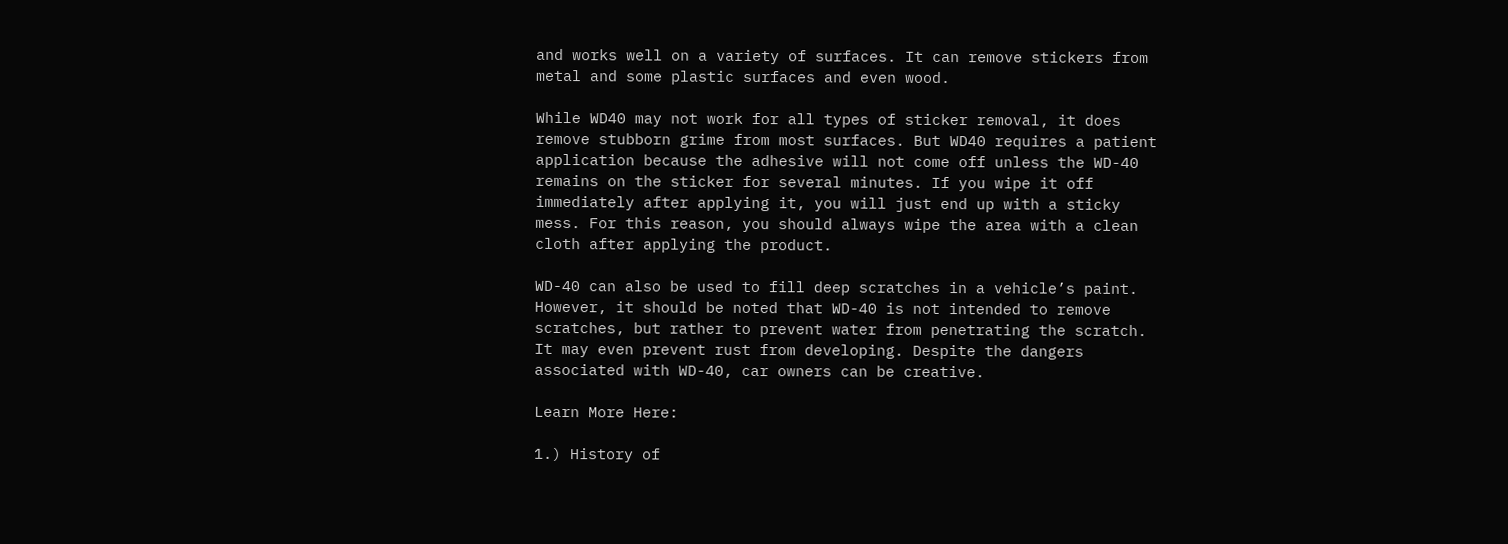and works well on a variety of surfaces. It can remove stickers from metal and some plastic surfaces and even wood.

While WD40 may not work for all types of sticker removal, it does remove stubborn grime from most surfaces. But WD40 requires a patient application because the adhesive will not come off unless the WD-40 remains on the sticker for several minutes. If you wipe it off immediately after applying it, you will just end up with a sticky mess. For this reason, you should always wipe the area with a clean cloth after applying the product.

WD-40 can also be used to fill deep scratches in a vehicle’s paint. However, it should be noted that WD-40 is not intended to remove scratches, but rather to prevent water from penetrating the scratch. It may even prevent rust from developing. Despite the dangers associated with WD-40, car owners can be creative.

Learn More Here:

1.) History of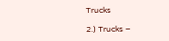Trucks

2.) Trucks –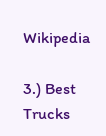Wikipedia

3.) Best Trucks